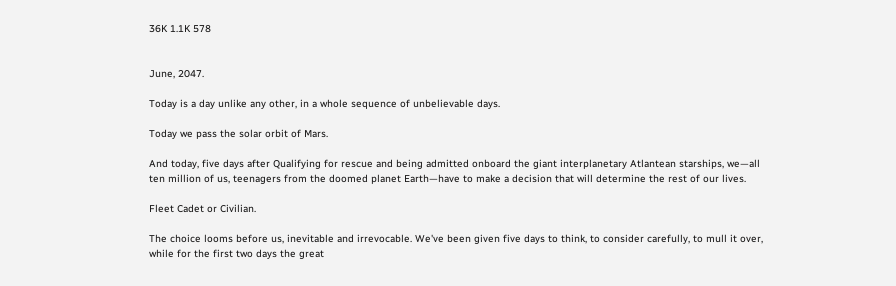36K 1.1K 578


June, 2047.

Today is a day unlike any other, in a whole sequence of unbelievable days.

Today we pass the solar orbit of Mars.

And today, five days after Qualifying for rescue and being admitted onboard the giant interplanetary Atlantean starships, we—all ten million of us, teenagers from the doomed planet Earth—have to make a decision that will determine the rest of our lives.

Fleet Cadet or Civilian.

The choice looms before us, inevitable and irrevocable. We've been given five days to think, to consider carefully, to mull it over, while for the first two days the great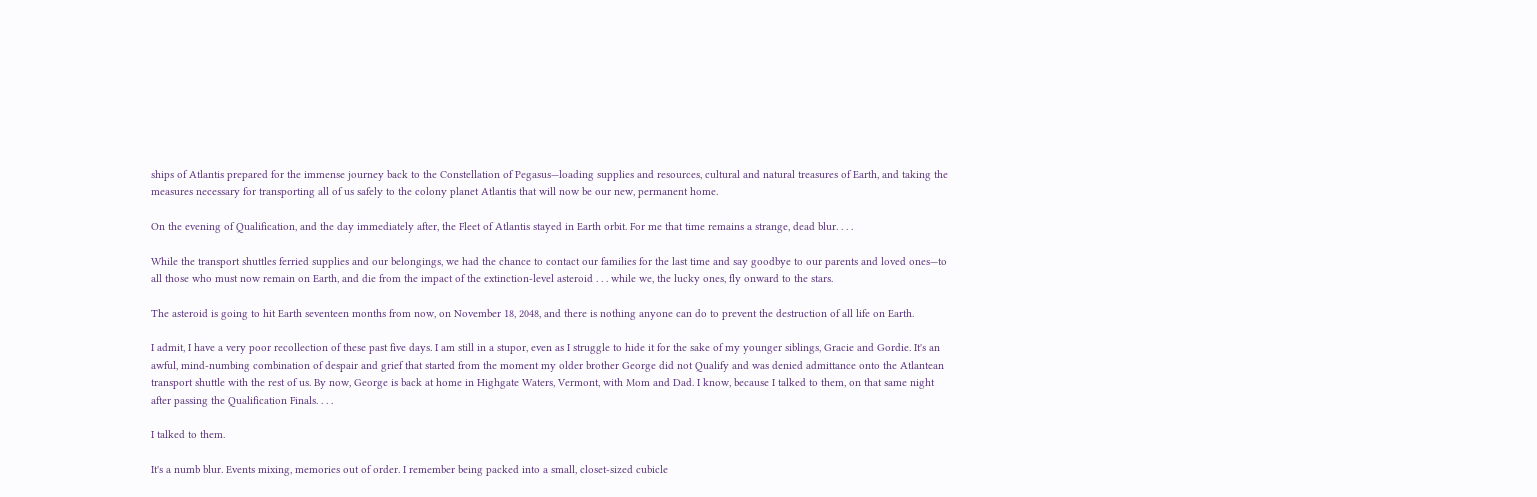ships of Atlantis prepared for the immense journey back to the Constellation of Pegasus—loading supplies and resources, cultural and natural treasures of Earth, and taking the measures necessary for transporting all of us safely to the colony planet Atlantis that will now be our new, permanent home.

On the evening of Qualification, and the day immediately after, the Fleet of Atlantis stayed in Earth orbit. For me that time remains a strange, dead blur. . . .

While the transport shuttles ferried supplies and our belongings, we had the chance to contact our families for the last time and say goodbye to our parents and loved ones—to all those who must now remain on Earth, and die from the impact of the extinction-level asteroid . . . while we, the lucky ones, fly onward to the stars.

The asteroid is going to hit Earth seventeen months from now, on November 18, 2048, and there is nothing anyone can do to prevent the destruction of all life on Earth.

I admit, I have a very poor recollection of these past five days. I am still in a stupor, even as I struggle to hide it for the sake of my younger siblings, Gracie and Gordie. It's an awful, mind-numbing combination of despair and grief that started from the moment my older brother George did not Qualify and was denied admittance onto the Atlantean transport shuttle with the rest of us. By now, George is back at home in Highgate Waters, Vermont, with Mom and Dad. I know, because I talked to them, on that same night after passing the Qualification Finals. . . .

I talked to them.

It's a numb blur. Events mixing, memories out of order. I remember being packed into a small, closet-sized cubicle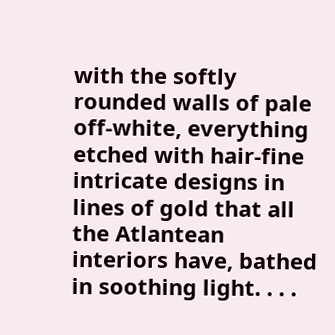with the softly rounded walls of pale off-white, everything etched with hair-fine intricate designs in lines of gold that all the Atlantean interiors have, bathed in soothing light. . . .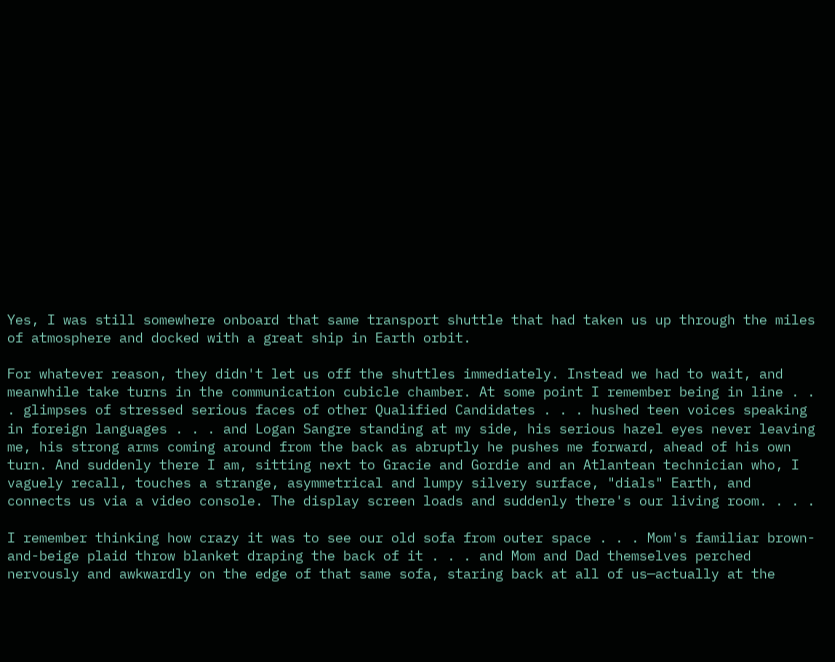Yes, I was still somewhere onboard that same transport shuttle that had taken us up through the miles of atmosphere and docked with a great ship in Earth orbit.

For whatever reason, they didn't let us off the shuttles immediately. Instead we had to wait, and meanwhile take turns in the communication cubicle chamber. At some point I remember being in line . . . glimpses of stressed serious faces of other Qualified Candidates . . . hushed teen voices speaking in foreign languages . . . and Logan Sangre standing at my side, his serious hazel eyes never leaving me, his strong arms coming around from the back as abruptly he pushes me forward, ahead of his own turn. And suddenly there I am, sitting next to Gracie and Gordie and an Atlantean technician who, I vaguely recall, touches a strange, asymmetrical and lumpy silvery surface, "dials" Earth, and connects us via a video console. The display screen loads and suddenly there's our living room. . . .

I remember thinking how crazy it was to see our old sofa from outer space . . . Mom's familiar brown-and-beige plaid throw blanket draping the back of it . . . and Mom and Dad themselves perched nervously and awkwardly on the edge of that same sofa, staring back at all of us—actually at the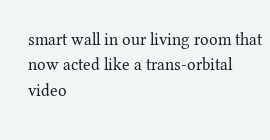smart wall in our living room that now acted like a trans-orbital video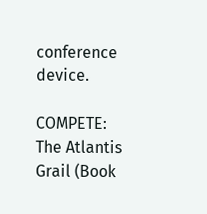conference device.

COMPETE: The Atlantis Grail (Book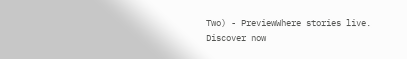Two) - PreviewWhere stories live. Discover now